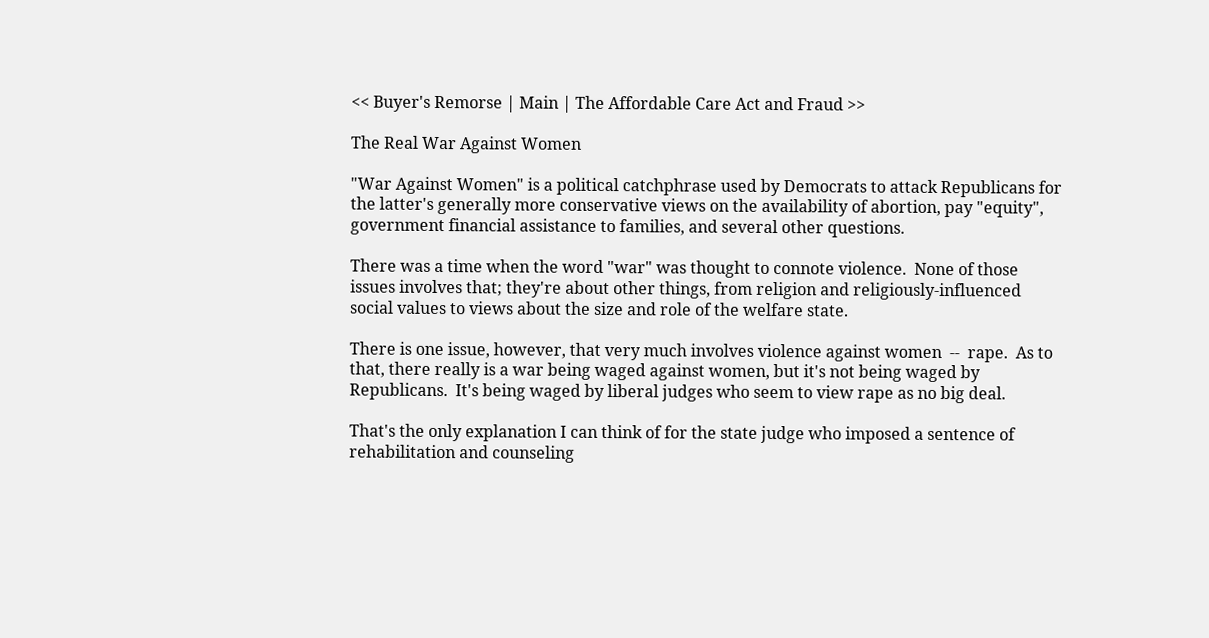<< Buyer's Remorse | Main | The Affordable Care Act and Fraud >>

The Real War Against Women

"War Against Women" is a political catchphrase used by Democrats to attack Republicans for the latter's generally more conservative views on the availability of abortion, pay "equity", government financial assistance to families, and several other questions.

There was a time when the word "war" was thought to connote violence.  None of those issues involves that; they're about other things, from religion and religiously-influenced social values to views about the size and role of the welfare state.

There is one issue, however, that very much involves violence against women  --  rape.  As to that, there really is a war being waged against women, but it's not being waged by Republicans.  It's being waged by liberal judges who seem to view rape as no big deal.

That's the only explanation I can think of for the state judge who imposed a sentence of rehabilitation and counseling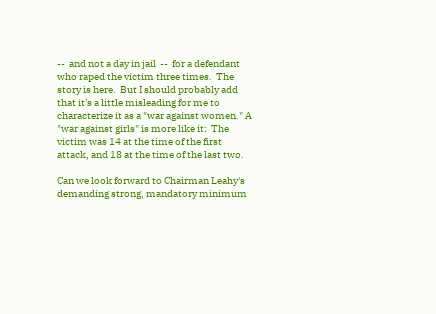--  and not a day in jail  --  for a defendant who raped the victim three times.  The story is here.  But I should probably add that it's a little misleading for me to characterize it as a "war against women." A "war against girls" is more like it:  The victim was 14 at the time of the first attack, and 18 at the time of the last two.

Can we look forward to Chairman Leahy's demanding strong, mandatory minimum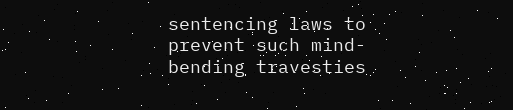sentencing laws to prevent such mind-bending travesties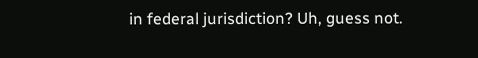in federal jurisdiction? Uh, guess not.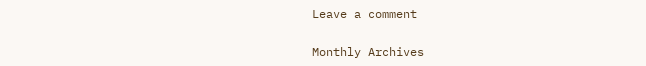Leave a comment

Monthly Archives